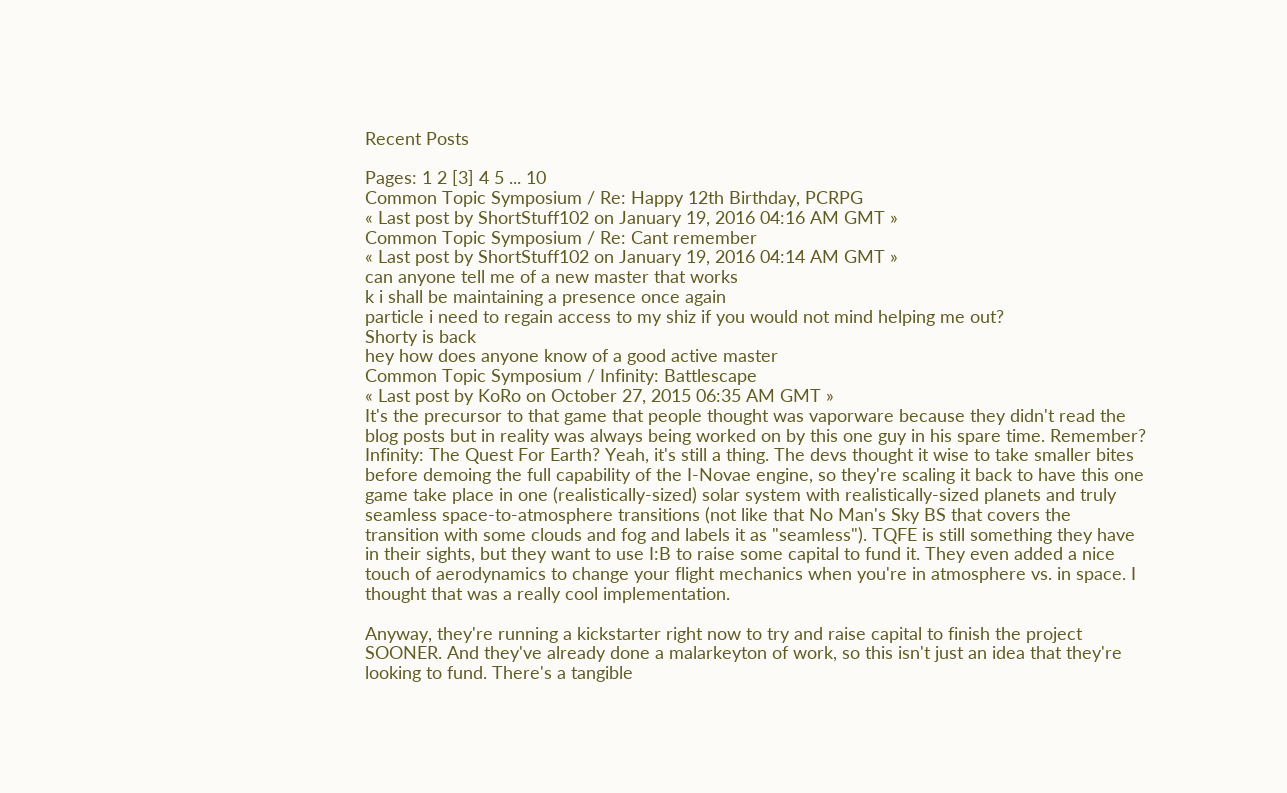Recent Posts

Pages: 1 2 [3] 4 5 ... 10
Common Topic Symposium / Re: Happy 12th Birthday, PCRPG
« Last post by ShortStuff102 on January 19, 2016 04:16 AM GMT »
Common Topic Symposium / Re: Cant remember
« Last post by ShortStuff102 on January 19, 2016 04:14 AM GMT »
can anyone tell me of a new master that works
k i shall be maintaining a presence once again
particle i need to regain access to my shiz if you would not mind helping me out?
Shorty is back
hey how does anyone know of a good active master
Common Topic Symposium / Infinity: Battlescape
« Last post by KoRo on October 27, 2015 06:35 AM GMT »
It's the precursor to that game that people thought was vaporware because they didn't read the blog posts but in reality was always being worked on by this one guy in his spare time. Remember? Infinity: The Quest For Earth? Yeah, it's still a thing. The devs thought it wise to take smaller bites before demoing the full capability of the I-Novae engine, so they're scaling it back to have this one game take place in one (realistically-sized) solar system with realistically-sized planets and truly seamless space-to-atmosphere transitions (not like that No Man's Sky BS that covers the transition with some clouds and fog and labels it as "seamless"). TQFE is still something they have in their sights, but they want to use I:B to raise some capital to fund it. They even added a nice touch of aerodynamics to change your flight mechanics when you're in atmosphere vs. in space. I thought that was a really cool implementation.

Anyway, they're running a kickstarter right now to try and raise capital to finish the project SOONER. And they've already done a malarkeyton of work, so this isn't just an idea that they're looking to fund. There's a tangible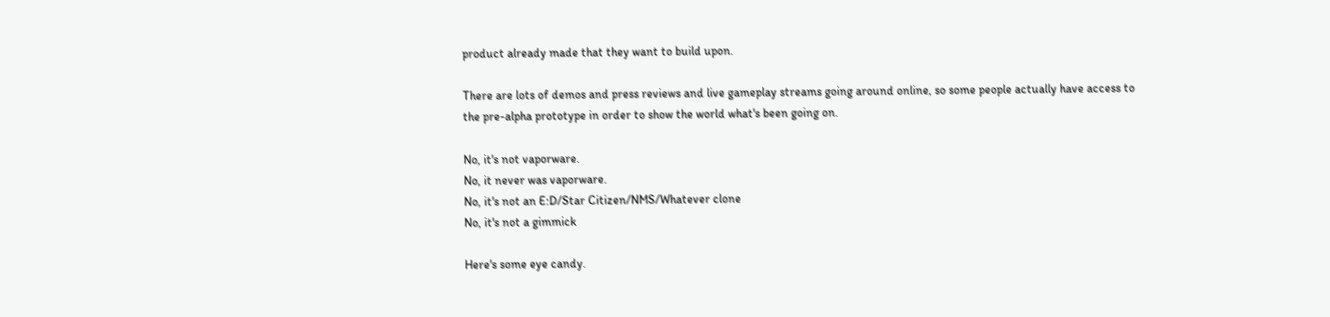product already made that they want to build upon.

There are lots of demos and press reviews and live gameplay streams going around online, so some people actually have access to the pre-alpha prototype in order to show the world what's been going on.

No, it's not vaporware.
No, it never was vaporware.
No, it's not an E:D/Star Citizen/NMS/Whatever clone
No, it's not a gimmick

Here's some eye candy.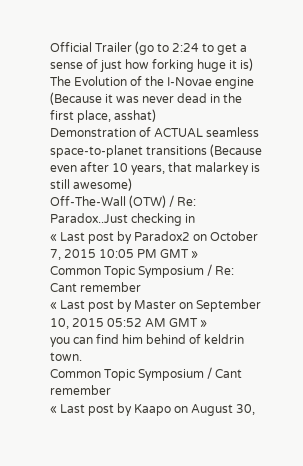Official Trailer (go to 2:24 to get a sense of just how forking huge it is)
The Evolution of the I-Novae engine (Because it was never dead in the first place, asshat)
Demonstration of ACTUAL seamless space-to-planet transitions (Because even after 10 years, that malarkey is still awesome)
Off-The-Wall (OTW) / Re: Paradox..Just checking in
« Last post by Paradox2 on October 7, 2015 10:05 PM GMT »
Common Topic Symposium / Re: Cant remember
« Last post by Master on September 10, 2015 05:52 AM GMT »
you can find him behind of keldrin town.
Common Topic Symposium / Cant remember
« Last post by Kaapo on August 30,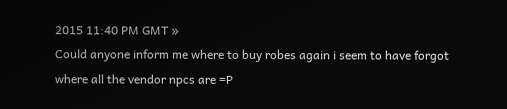2015 11:40 PM GMT »
Could anyone inform me where to buy robes again i seem to have forgot where all the vendor npcs are =P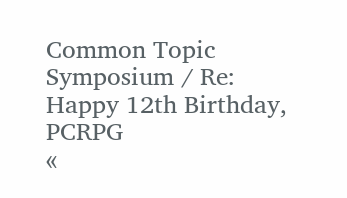Common Topic Symposium / Re: Happy 12th Birthday, PCRPG
«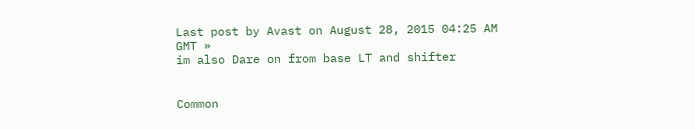Last post by Avast on August 28, 2015 04:25 AM GMT »
im also Dare on from base LT and shifter


Common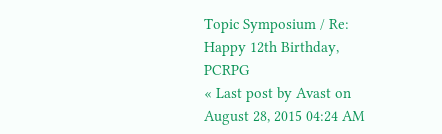Topic Symposium / Re: Happy 12th Birthday, PCRPG
« Last post by Avast on August 28, 2015 04:24 AM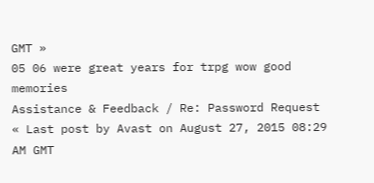GMT »
05 06 were great years for trpg wow good memories
Assistance & Feedback / Re: Password Request
« Last post by Avast on August 27, 2015 08:29 AM GMT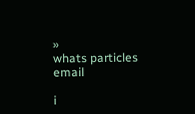»
whats particles email

i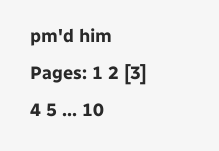pm'd him
Pages: 1 2 [3] 4 5 ... 10